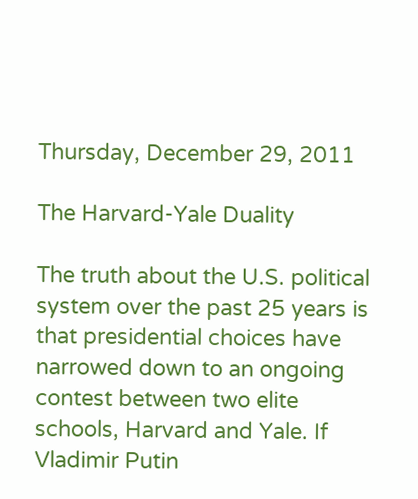Thursday, December 29, 2011

The Harvard-Yale Duality

The truth about the U.S. political system over the past 25 years is that presidential choices have narrowed down to an ongoing contest between two elite schools, Harvard and Yale. If Vladimir Putin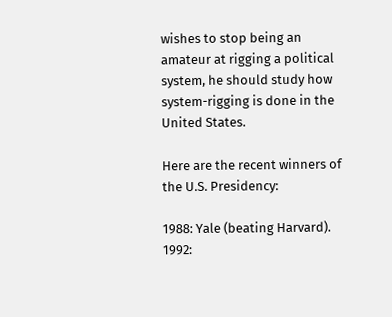wishes to stop being an amateur at rigging a political system, he should study how system-rigging is done in the United States.

Here are the recent winners of the U.S. Presidency:

1988: Yale (beating Harvard).
1992: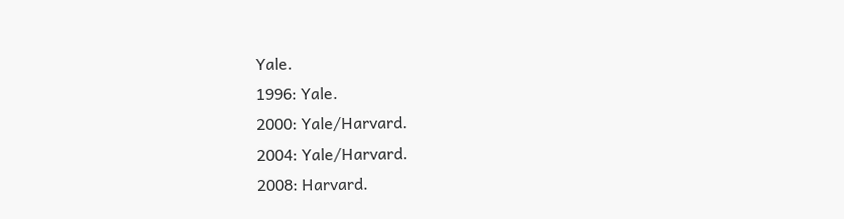Yale.
1996: Yale.
2000: Yale/Harvard.
2004: Yale/Harvard.
2008: Harvard.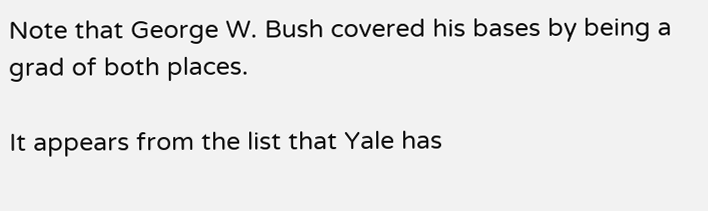Note that George W. Bush covered his bases by being a grad of both places.

It appears from the list that Yale has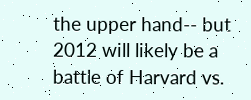the upper hand-- but 2012 will likely be a battle of Harvard vs.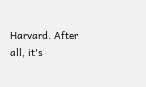Harvard. After all, it's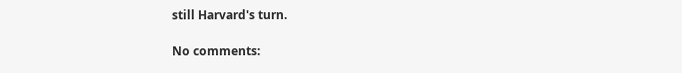still Harvard's turn.

No comments: